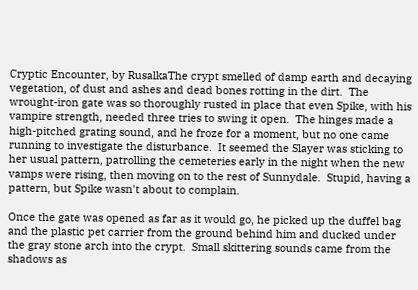Cryptic Encounter, by RusalkaThe crypt smelled of damp earth and decaying vegetation, of dust and ashes and dead bones rotting in the dirt.  The wrought-iron gate was so thoroughly rusted in place that even Spike, with his vampire strength, needed three tries to swing it open.  The hinges made a high-pitched grating sound, and he froze for a moment, but no one came running to investigate the disturbance.  It seemed the Slayer was sticking to her usual pattern, patrolling the cemeteries early in the night when the new vamps were rising, then moving on to the rest of Sunnydale.  Stupid, having a pattern, but Spike wasn't about to complain.

Once the gate was opened as far as it would go, he picked up the duffel bag and the plastic pet carrier from the ground behind him and ducked under the gray stone arch into the crypt.  Small skittering sounds came from the shadows as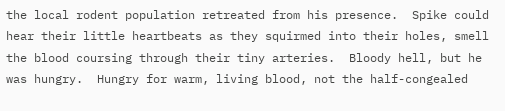the local rodent population retreated from his presence.  Spike could hear their little heartbeats as they squirmed into their holes, smell the blood coursing through their tiny arteries.  Bloody hell, but he was hungry.  Hungry for warm, living blood, not the half-congealed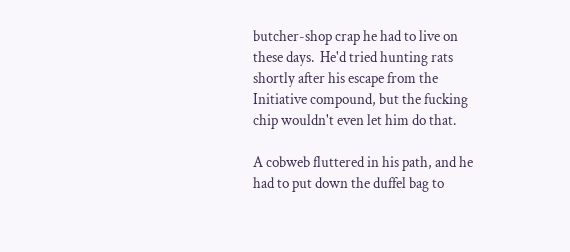butcher-shop crap he had to live on these days.  He'd tried hunting rats shortly after his escape from the Initiative compound, but the fucking chip wouldn't even let him do that.

A cobweb fluttered in his path, and he had to put down the duffel bag to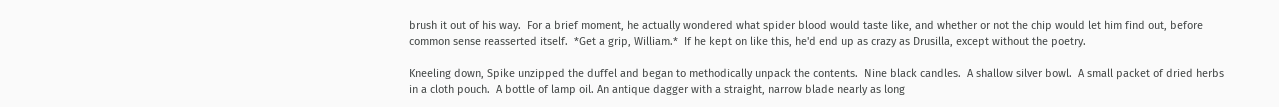brush it out of his way.  For a brief moment, he actually wondered what spider blood would taste like, and whether or not the chip would let him find out, before common sense reasserted itself.  *Get a grip, William.*  If he kept on like this, he'd end up as crazy as Drusilla, except without the poetry.

Kneeling down, Spike unzipped the duffel and began to methodically unpack the contents.  Nine black candles.  A shallow silver bowl.  A small packet of dried herbs in a cloth pouch.  A bottle of lamp oil. An antique dagger with a straight, narrow blade nearly as long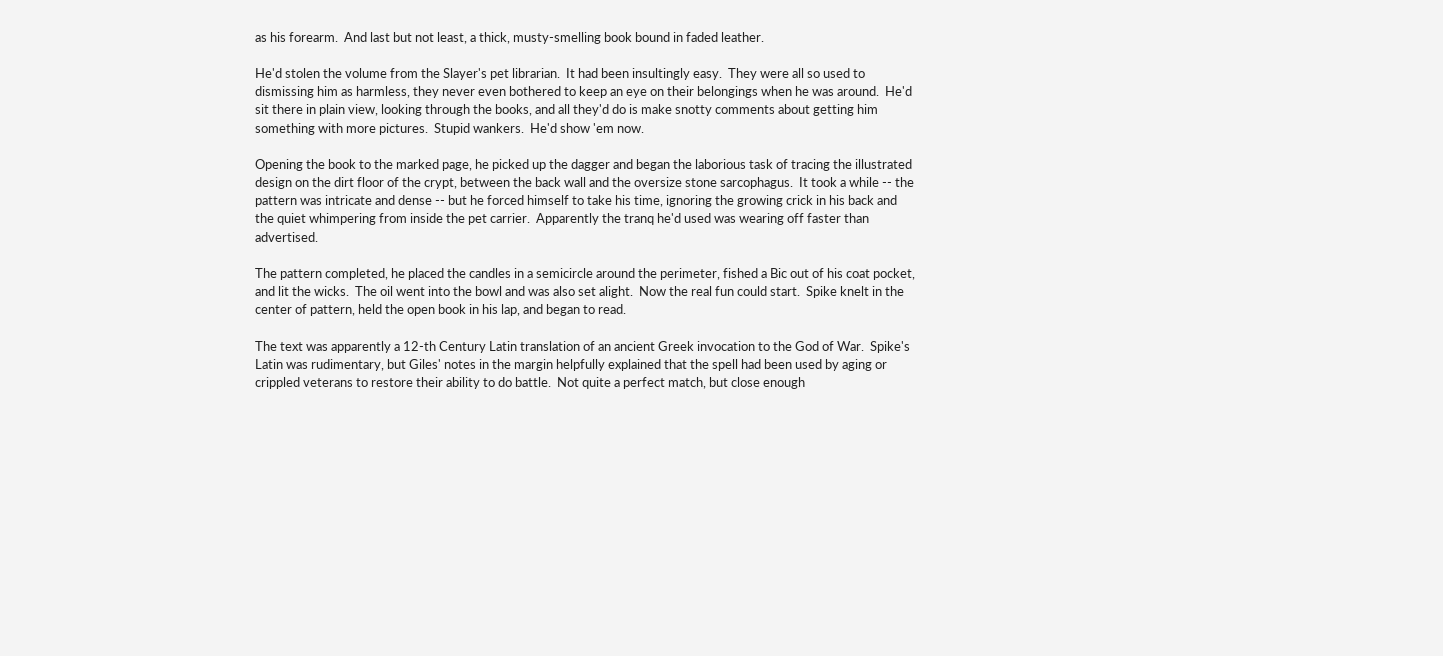as his forearm.  And last but not least, a thick, musty-smelling book bound in faded leather.

He'd stolen the volume from the Slayer's pet librarian.  It had been insultingly easy.  They were all so used to dismissing him as harmless, they never even bothered to keep an eye on their belongings when he was around.  He'd sit there in plain view, looking through the books, and all they'd do is make snotty comments about getting him something with more pictures.  Stupid wankers.  He'd show 'em now.

Opening the book to the marked page, he picked up the dagger and began the laborious task of tracing the illustrated design on the dirt floor of the crypt, between the back wall and the oversize stone sarcophagus.  It took a while -- the pattern was intricate and dense -- but he forced himself to take his time, ignoring the growing crick in his back and the quiet whimpering from inside the pet carrier.  Apparently the tranq he'd used was wearing off faster than advertised.

The pattern completed, he placed the candles in a semicircle around the perimeter, fished a Bic out of his coat pocket, and lit the wicks.  The oil went into the bowl and was also set alight.  Now the real fun could start.  Spike knelt in the center of pattern, held the open book in his lap, and began to read.

The text was apparently a 12-th Century Latin translation of an ancient Greek invocation to the God of War.  Spike's Latin was rudimentary, but Giles' notes in the margin helpfully explained that the spell had been used by aging or crippled veterans to restore their ability to do battle.  Not quite a perfect match, but close enough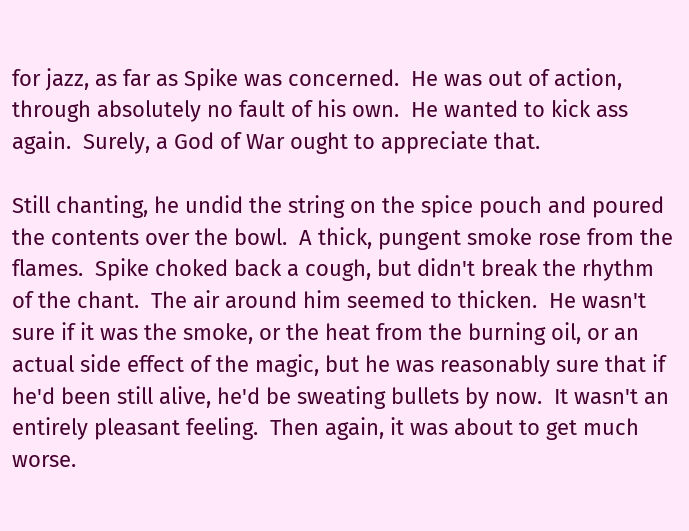for jazz, as far as Spike was concerned.  He was out of action, through absolutely no fault of his own.  He wanted to kick ass again.  Surely, a God of War ought to appreciate that.

Still chanting, he undid the string on the spice pouch and poured the contents over the bowl.  A thick, pungent smoke rose from the flames.  Spike choked back a cough, but didn't break the rhythm of the chant.  The air around him seemed to thicken.  He wasn't sure if it was the smoke, or the heat from the burning oil, or an actual side effect of the magic, but he was reasonably sure that if he'd been still alive, he'd be sweating bullets by now.  It wasn't an entirely pleasant feeling.  Then again, it was about to get much worse.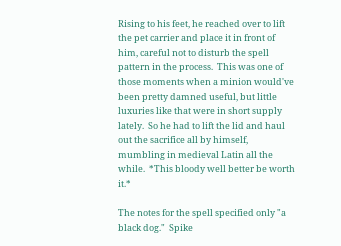Rising to his feet, he reached over to lift the pet carrier and place it in front of him, careful not to disturb the spell pattern in the process.  This was one of those moments when a minion would've been pretty damned useful, but little luxuries like that were in short supply lately.  So he had to lift the lid and haul out the sacrifice all by himself, mumbling in medieval Latin all the while.  *This bloody well better be worth it.*

The notes for the spell specified only "a black dog."  Spike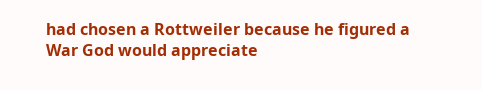had chosen a Rottweiler because he figured a War God would appreciate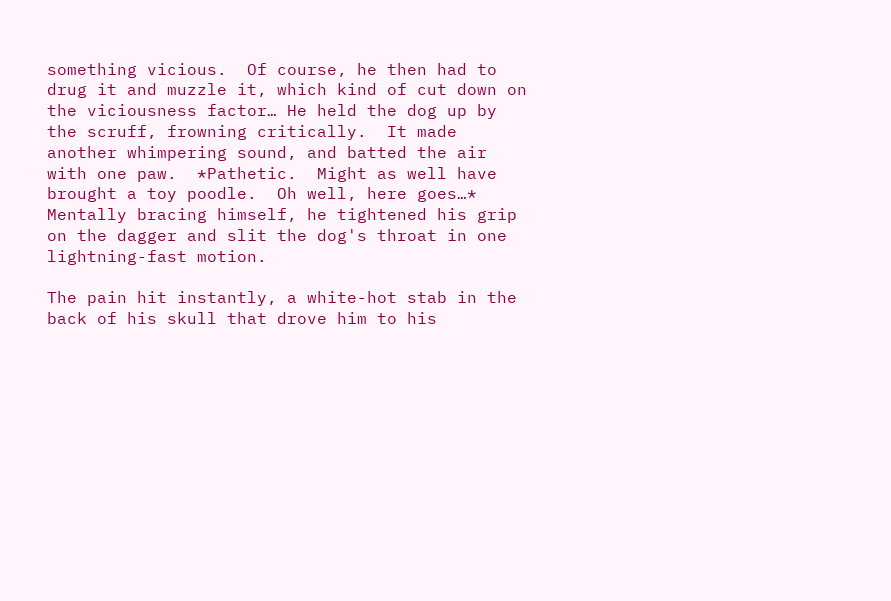something vicious.  Of course, he then had to drug it and muzzle it, which kind of cut down on the viciousness factor… He held the dog up by the scruff, frowning critically.  It made another whimpering sound, and batted the air with one paw.  *Pathetic.  Might as well have brought a toy poodle.  Oh well, here goes…*  Mentally bracing himself, he tightened his grip on the dagger and slit the dog's throat in one lightning-fast motion.

The pain hit instantly, a white-hot stab in the back of his skull that drove him to his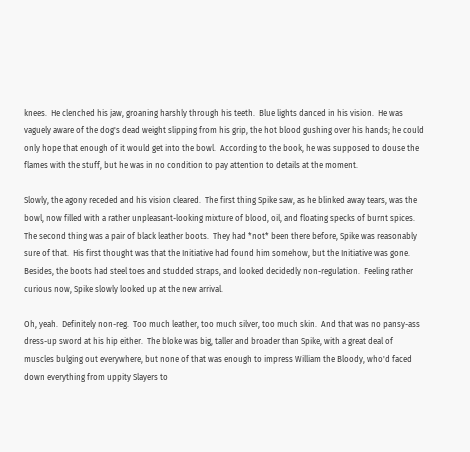knees.  He clenched his jaw, groaning harshly through his teeth.  Blue lights danced in his vision.  He was vaguely aware of the dog's dead weight slipping from his grip, the hot blood gushing over his hands; he could only hope that enough of it would get into the bowl.  According to the book, he was supposed to douse the flames with the stuff, but he was in no condition to pay attention to details at the moment.

Slowly, the agony receded and his vision cleared.  The first thing Spike saw, as he blinked away tears, was the bowl, now filled with a rather unpleasant-looking mixture of blood, oil, and floating specks of burnt spices.  The second thing was a pair of black leather boots.  They had *not* been there before, Spike was reasonably sure of that.  His first thought was that the Initiative had found him somehow, but the Initiative was gone.  Besides, the boots had steel toes and studded straps, and looked decidedly non-regulation.  Feeling rather curious now, Spike slowly looked up at the new arrival.

Oh, yeah.  Definitely non-reg.  Too much leather, too much silver, too much skin.  And that was no pansy-ass dress-up sword at his hip either.  The bloke was big, taller and broader than Spike, with a great deal of muscles bulging out everywhere, but none of that was enough to impress William the Bloody, who'd faced down everything from uppity Slayers to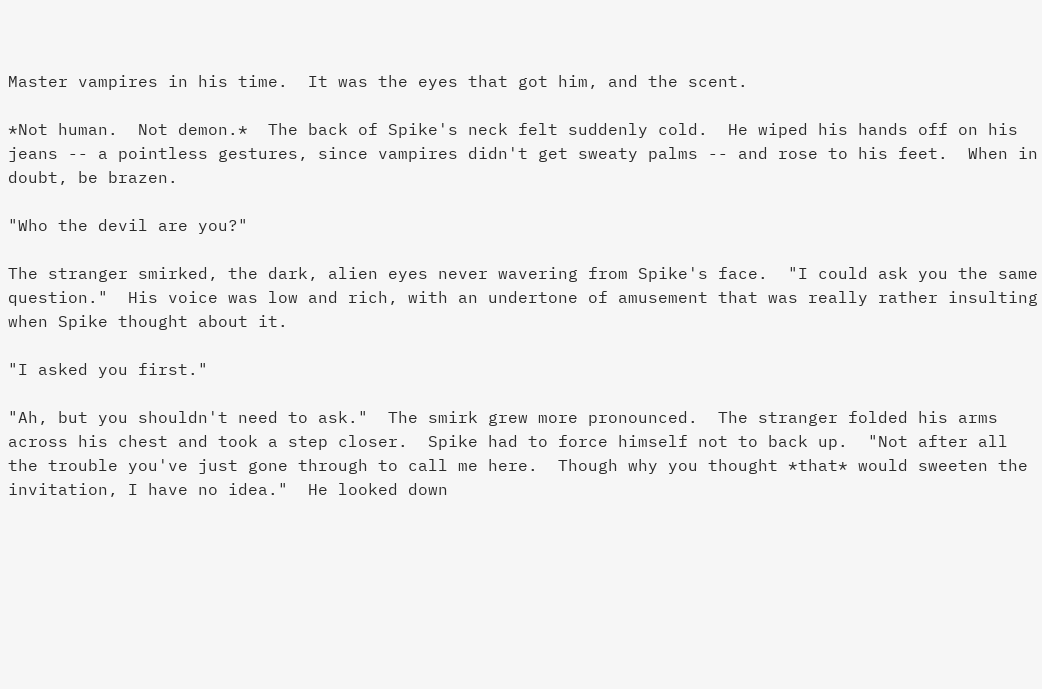Master vampires in his time.  It was the eyes that got him, and the scent.

*Not human.  Not demon.*  The back of Spike's neck felt suddenly cold.  He wiped his hands off on his jeans -- a pointless gestures, since vampires didn't get sweaty palms -- and rose to his feet.  When in doubt, be brazen.

"Who the devil are you?"

The stranger smirked, the dark, alien eyes never wavering from Spike's face.  "I could ask you the same question."  His voice was low and rich, with an undertone of amusement that was really rather insulting when Spike thought about it.

"I asked you first."

"Ah, but you shouldn't need to ask."  The smirk grew more pronounced.  The stranger folded his arms across his chest and took a step closer.  Spike had to force himself not to back up.  "Not after all the trouble you've just gone through to call me here.  Though why you thought *that* would sweeten the invitation, I have no idea."  He looked down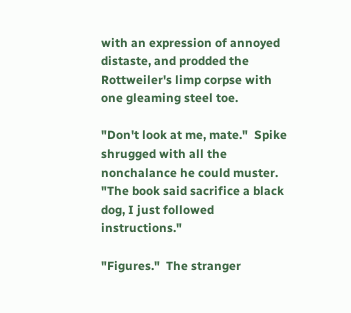with an expression of annoyed distaste, and prodded the Rottweiler's limp corpse with one gleaming steel toe.

"Don't look at me, mate."  Spike shrugged with all the nonchalance he could muster.  "The book said sacrifice a black dog, I just followed instructions."

"Figures."  The stranger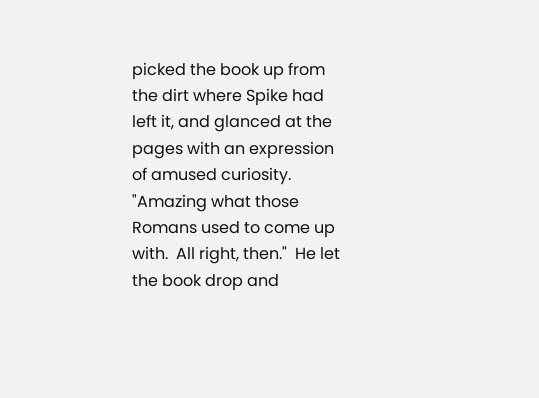picked the book up from the dirt where Spike had left it, and glanced at the pages with an expression of amused curiosity.  "Amazing what those Romans used to come up with.  All right, then."  He let the book drop and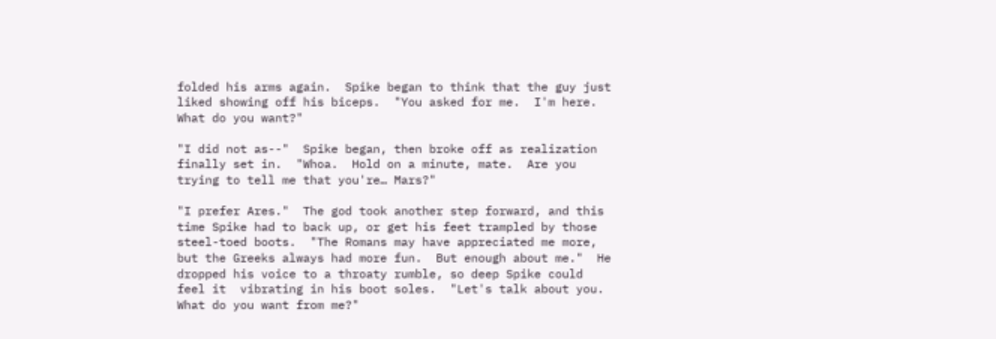folded his arms again.  Spike began to think that the guy just liked showing off his biceps.  "You asked for me.  I'm here.  What do you want?"

"I did not as--"  Spike began, then broke off as realization finally set in.  "Whoa.  Hold on a minute, mate.  Are you trying to tell me that you're… Mars?"

"I prefer Ares."  The god took another step forward, and this time Spike had to back up, or get his feet trampled by those steel-toed boots.  "The Romans may have appreciated me more, but the Greeks always had more fun.  But enough about me."  He dropped his voice to a throaty rumble, so deep Spike could feel it  vibrating in his boot soles.  "Let's talk about you.  What do you want from me?"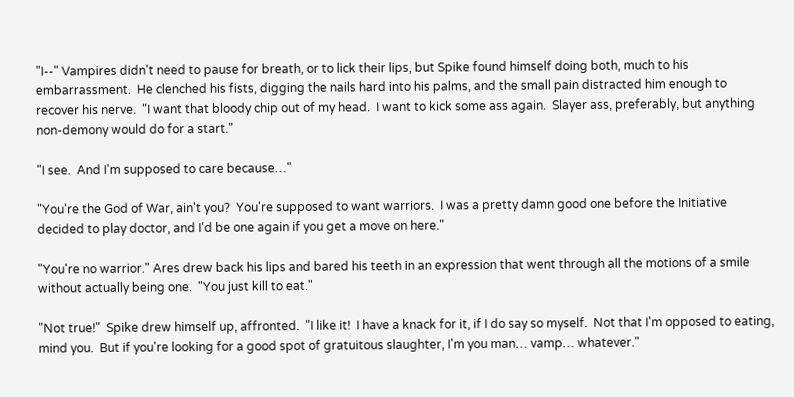"I--" Vampires didn't need to pause for breath, or to lick their lips, but Spike found himself doing both, much to his embarrassment.  He clenched his fists, digging the nails hard into his palms, and the small pain distracted him enough to recover his nerve.  "I want that bloody chip out of my head.  I want to kick some ass again.  Slayer ass, preferably, but anything non-demony would do for a start."

"I see.  And I'm supposed to care because…"

"You're the God of War, ain't you?  You're supposed to want warriors.  I was a pretty damn good one before the Initiative decided to play doctor, and I'd be one again if you get a move on here."

"You're no warrior." Ares drew back his lips and bared his teeth in an expression that went through all the motions of a smile without actually being one.  "You just kill to eat."

"Not true!"  Spike drew himself up, affronted.  "I like it!  I have a knack for it, if I do say so myself.  Not that I'm opposed to eating, mind you.  But if you're looking for a good spot of gratuitous slaughter, I'm you man… vamp… whatever."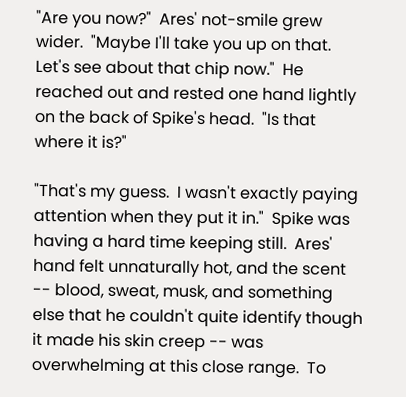"Are you now?"  Ares' not-smile grew wider.  "Maybe I'll take you up on that.  Let's see about that chip now."  He reached out and rested one hand lightly on the back of Spike's head.  "Is that where it is?"

"That's my guess.  I wasn't exactly paying attention when they put it in."  Spike was having a hard time keeping still.  Ares' hand felt unnaturally hot, and the scent -- blood, sweat, musk, and something else that he couldn't quite identify though it made his skin creep -- was overwhelming at this close range.  To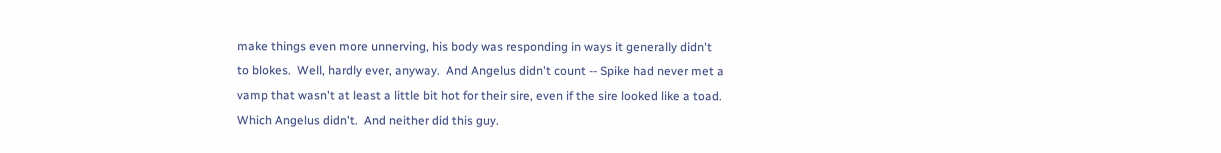make things even more unnerving, his body was responding in ways it generally didn't to blokes.  Well, hardly ever, anyway.  And Angelus didn't count -- Spike had never met a vamp that wasn't at least a little bit hot for their sire, even if the sire looked like a toad.  Which Angelus didn't.  And neither did this guy.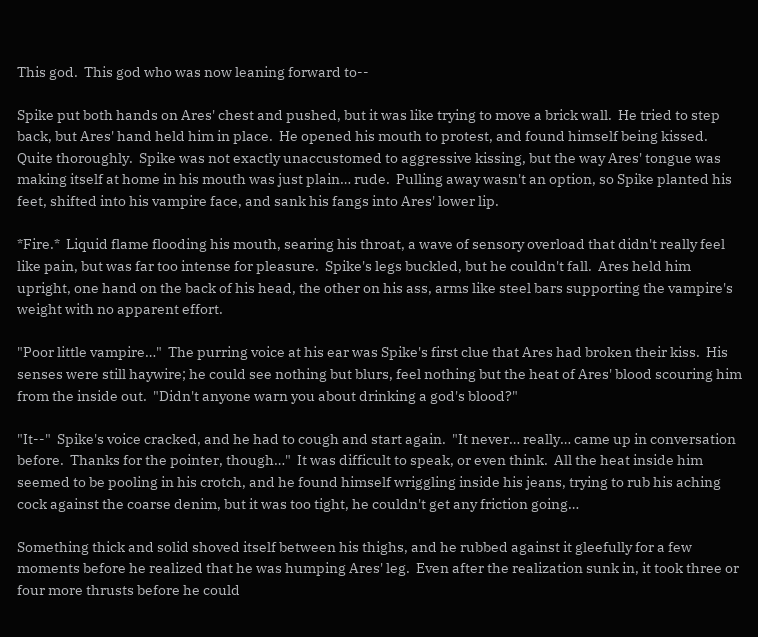This god.  This god who was now leaning forward to--

Spike put both hands on Ares' chest and pushed, but it was like trying to move a brick wall.  He tried to step back, but Ares' hand held him in place.  He opened his mouth to protest, and found himself being kissed.  Quite thoroughly.  Spike was not exactly unaccustomed to aggressive kissing, but the way Ares' tongue was making itself at home in his mouth was just plain… rude.  Pulling away wasn't an option, so Spike planted his feet, shifted into his vampire face, and sank his fangs into Ares' lower lip.

*Fire.*  Liquid flame flooding his mouth, searing his throat, a wave of sensory overload that didn't really feel like pain, but was far too intense for pleasure.  Spike's legs buckled, but he couldn't fall.  Ares held him upright, one hand on the back of his head, the other on his ass, arms like steel bars supporting the vampire's weight with no apparent effort.

"Poor little vampire…"  The purring voice at his ear was Spike's first clue that Ares had broken their kiss.  His senses were still haywire; he could see nothing but blurs, feel nothing but the heat of Ares' blood scouring him from the inside out.  "Didn't anyone warn you about drinking a god's blood?"

"It--"  Spike's voice cracked, and he had to cough and start again.  "It never… really… came up in conversation before.  Thanks for the pointer, though…"  It was difficult to speak, or even think.  All the heat inside him seemed to be pooling in his crotch, and he found himself wriggling inside his jeans, trying to rub his aching cock against the coarse denim, but it was too tight, he couldn't get any friction going…

Something thick and solid shoved itself between his thighs, and he rubbed against it gleefully for a few moments before he realized that he was humping Ares' leg.  Even after the realization sunk in, it took three or four more thrusts before he could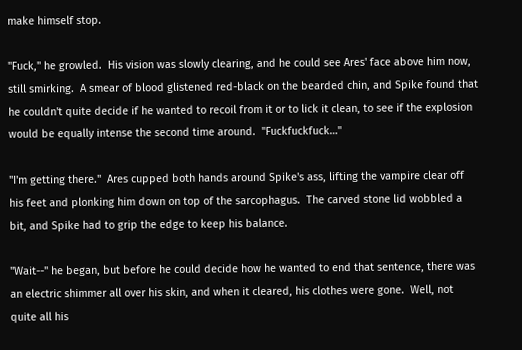make himself stop.

"Fuck," he growled.  His vision was slowly clearing, and he could see Ares' face above him now, still smirking.  A smear of blood glistened red-black on the bearded chin, and Spike found that he couldn't quite decide if he wanted to recoil from it or to lick it clean, to see if the explosion would be equally intense the second time around.  "Fuckfuckfuck…"

"I'm getting there."  Ares cupped both hands around Spike's ass, lifting the vampire clear off his feet and plonking him down on top of the sarcophagus.  The carved stone lid wobbled a bit, and Spike had to grip the edge to keep his balance.

"Wait--" he began, but before he could decide how he wanted to end that sentence, there was an electric shimmer all over his skin, and when it cleared, his clothes were gone.  Well, not quite all his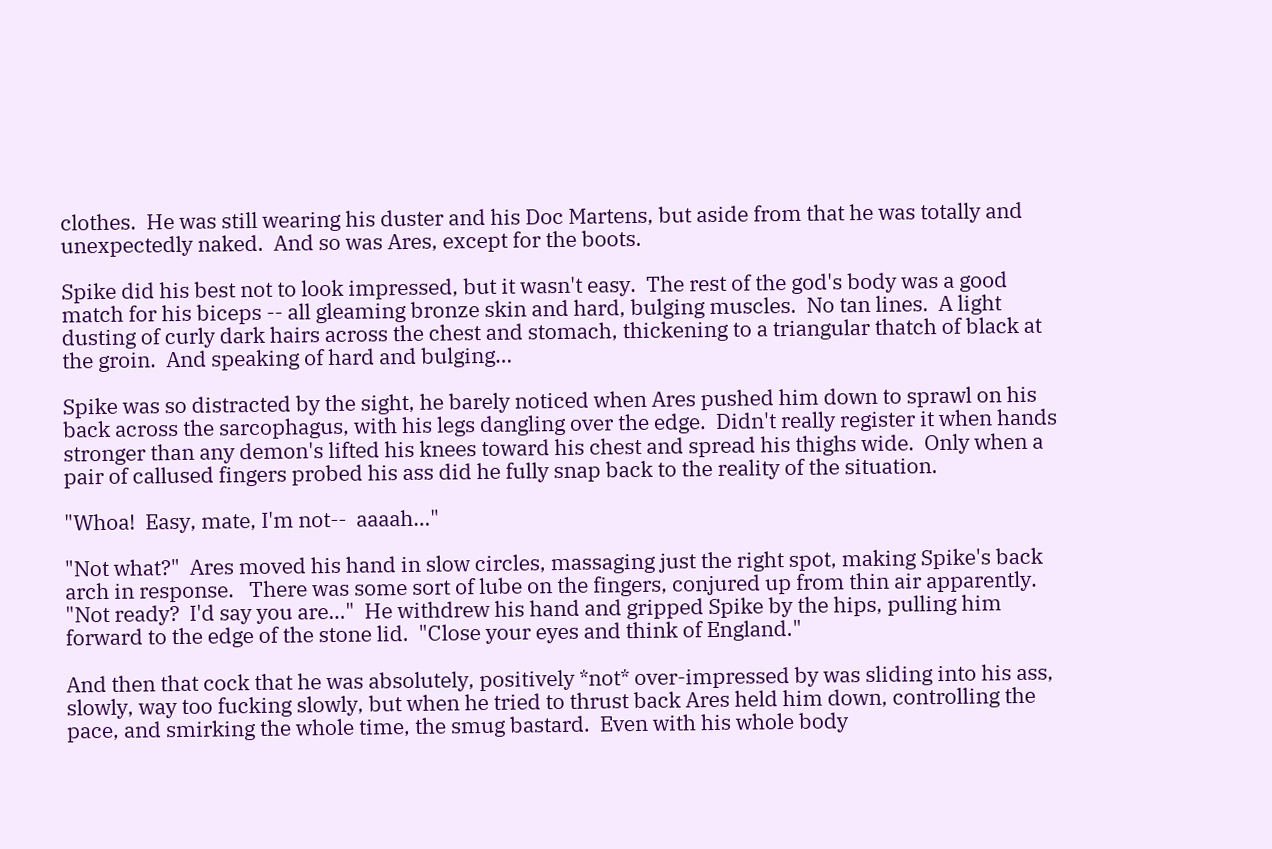clothes.  He was still wearing his duster and his Doc Martens, but aside from that he was totally and unexpectedly naked.  And so was Ares, except for the boots.

Spike did his best not to look impressed, but it wasn't easy.  The rest of the god's body was a good match for his biceps -- all gleaming bronze skin and hard, bulging muscles.  No tan lines.  A light dusting of curly dark hairs across the chest and stomach, thickening to a triangular thatch of black at the groin.  And speaking of hard and bulging…

Spike was so distracted by the sight, he barely noticed when Ares pushed him down to sprawl on his back across the sarcophagus, with his legs dangling over the edge.  Didn't really register it when hands stronger than any demon's lifted his knees toward his chest and spread his thighs wide.  Only when a pair of callused fingers probed his ass did he fully snap back to the reality of the situation.

"Whoa!  Easy, mate, I'm not--  aaaah…"

"Not what?"  Ares moved his hand in slow circles, massaging just the right spot, making Spike's back arch in response.   There was some sort of lube on the fingers, conjured up from thin air apparently.  "Not ready?  I'd say you are…"  He withdrew his hand and gripped Spike by the hips, pulling him forward to the edge of the stone lid.  "Close your eyes and think of England."

And then that cock that he was absolutely, positively *not* over-impressed by was sliding into his ass, slowly, way too fucking slowly, but when he tried to thrust back Ares held him down, controlling the pace, and smirking the whole time, the smug bastard.  Even with his whole body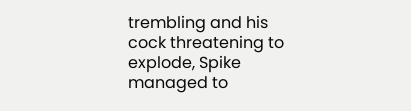trembling and his cock threatening to explode, Spike managed to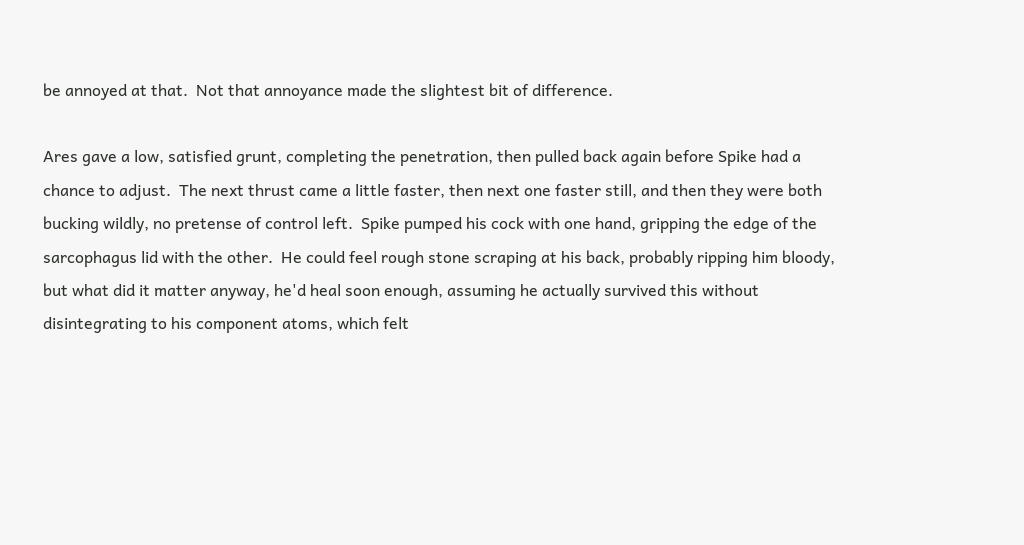be annoyed at that.  Not that annoyance made the slightest bit of difference.

Ares gave a low, satisfied grunt, completing the penetration, then pulled back again before Spike had a chance to adjust.  The next thrust came a little faster, then next one faster still, and then they were both bucking wildly, no pretense of control left.  Spike pumped his cock with one hand, gripping the edge of the sarcophagus lid with the other.  He could feel rough stone scraping at his back, probably ripping him bloody, but what did it matter anyway, he'd heal soon enough, assuming he actually survived this without disintegrating to his component atoms, which felt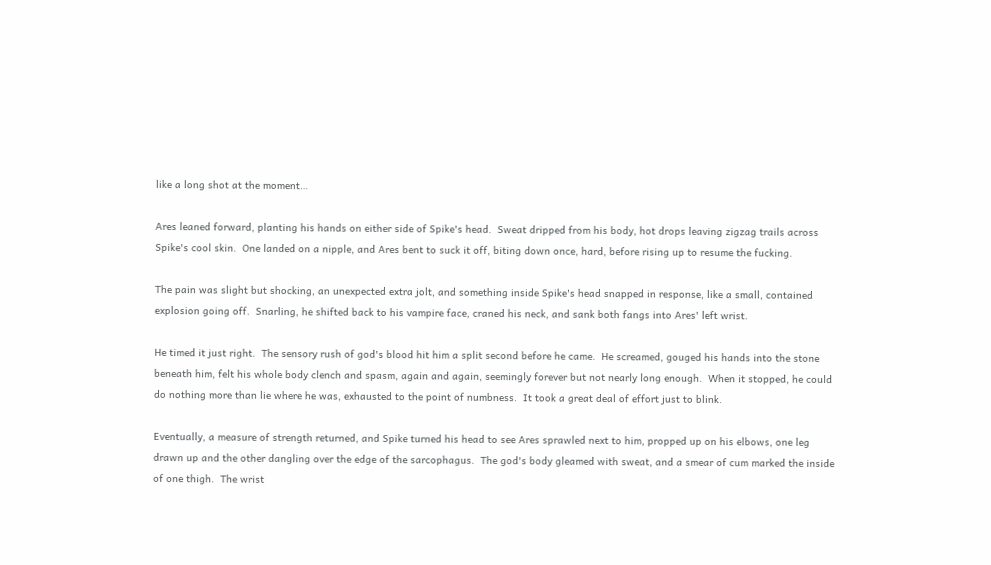like a long shot at the moment…

Ares leaned forward, planting his hands on either side of Spike's head.  Sweat dripped from his body, hot drops leaving zigzag trails across Spike's cool skin.  One landed on a nipple, and Ares bent to suck it off, biting down once, hard, before rising up to resume the fucking.

The pain was slight but shocking, an unexpected extra jolt, and something inside Spike's head snapped in response, like a small, contained explosion going off.  Snarling, he shifted back to his vampire face, craned his neck, and sank both fangs into Ares' left wrist.

He timed it just right.  The sensory rush of god's blood hit him a split second before he came.  He screamed, gouged his hands into the stone beneath him, felt his whole body clench and spasm, again and again, seemingly forever but not nearly long enough.  When it stopped, he could do nothing more than lie where he was, exhausted to the point of numbness.  It took a great deal of effort just to blink.

Eventually, a measure of strength returned, and Spike turned his head to see Ares sprawled next to him, propped up on his elbows, one leg drawn up and the other dangling over the edge of the sarcophagus.  The god's body gleamed with sweat, and a smear of cum marked the inside of one thigh.  The wrist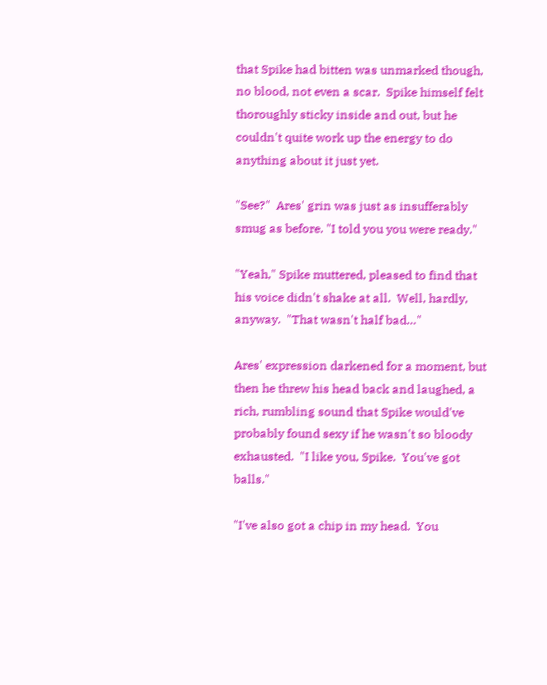that Spike had bitten was unmarked though, no blood, not even a scar.  Spike himself felt  thoroughly sticky inside and out, but he couldn't quite work up the energy to do anything about it just yet.

"See?"  Ares' grin was just as insufferably smug as before. "I told you you were ready."

"Yeah," Spike muttered, pleased to find that his voice didn't shake at all.  Well, hardly, anyway.  "That wasn't half bad…"

Ares' expression darkened for a moment, but then he threw his head back and laughed, a rich, rumbling sound that Spike would've probably found sexy if he wasn't so bloody exhausted.  "I like you, Spike.  You've got balls."

"I've also got a chip in my head.  You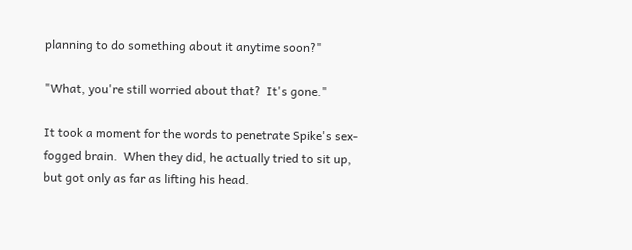planning to do something about it anytime soon?"

"What, you're still worried about that?  It's gone."

It took a moment for the words to penetrate Spike's sex-fogged brain.  When they did, he actually tried to sit up, but got only as far as lifting his head.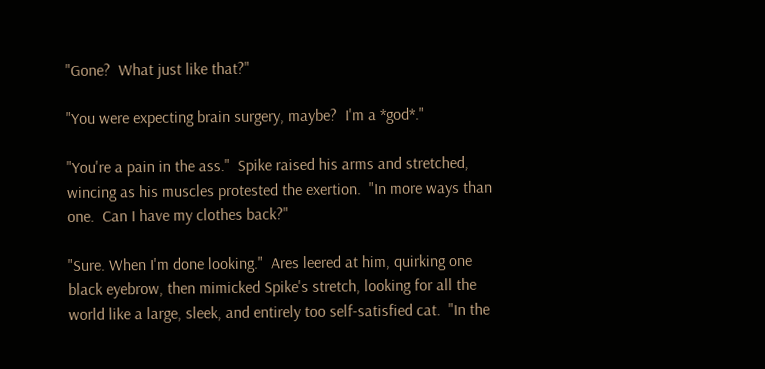"Gone?  What just like that?"

"You were expecting brain surgery, maybe?  I'm a *god*."

"You're a pain in the ass."  Spike raised his arms and stretched, wincing as his muscles protested the exertion.  "In more ways than one.  Can I have my clothes back?"

"Sure. When I'm done looking."  Ares leered at him, quirking one black eyebrow, then mimicked Spike's stretch, looking for all the world like a large, sleek, and entirely too self-satisfied cat.  "In the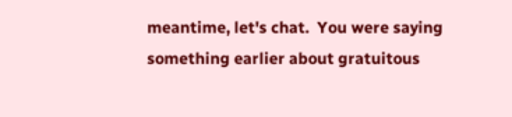meantime, let's chat.  You were saying something earlier about gratuitous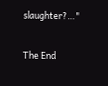slaughter?…"

The End